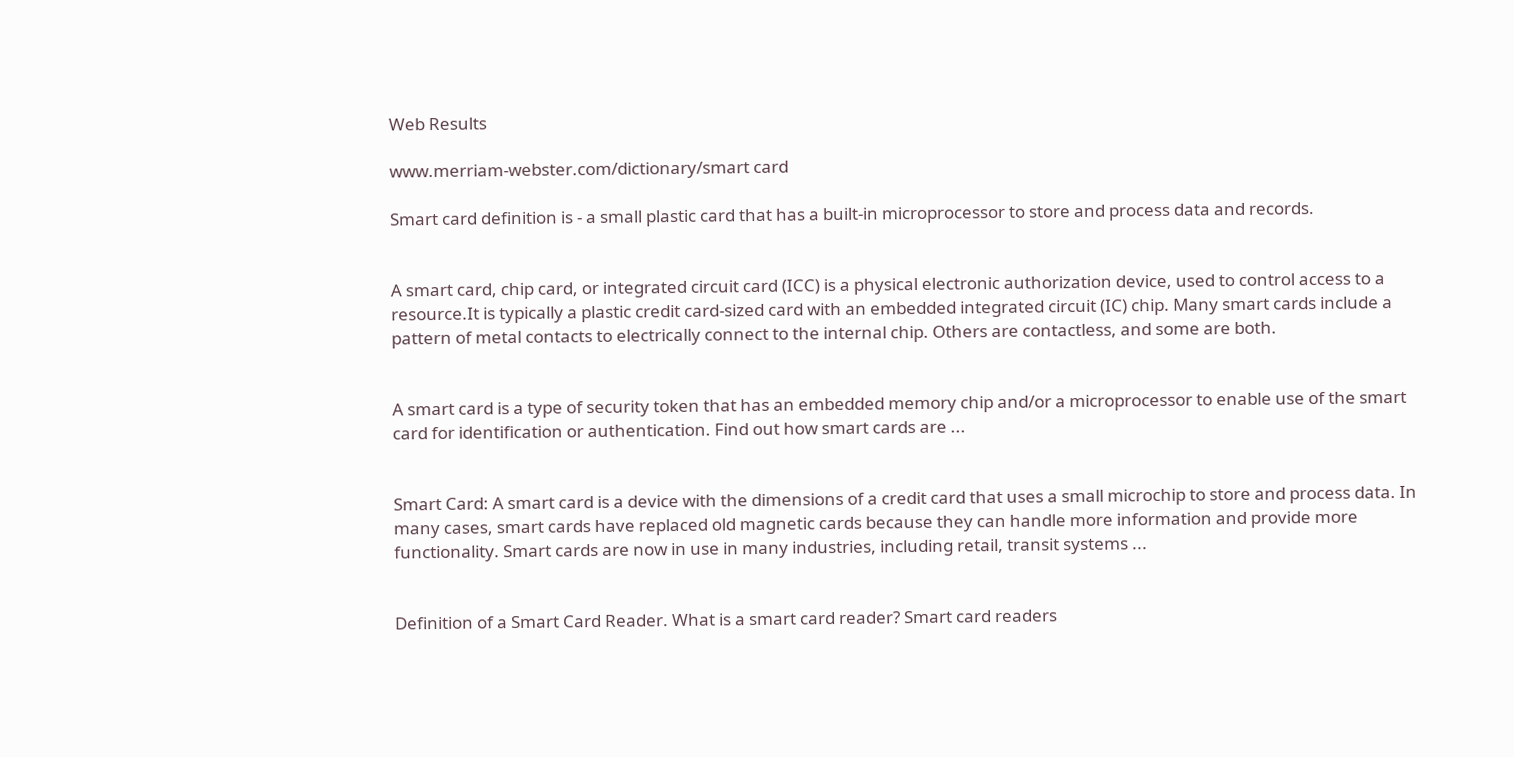Web Results

www.merriam-webster.com/dictionary/smart card

Smart card definition is - a small plastic card that has a built-in microprocessor to store and process data and records.


A smart card, chip card, or integrated circuit card (ICC) is a physical electronic authorization device, used to control access to a resource.It is typically a plastic credit card-sized card with an embedded integrated circuit (IC) chip. Many smart cards include a pattern of metal contacts to electrically connect to the internal chip. Others are contactless, and some are both.


A smart card is a type of security token that has an embedded memory chip and/or a microprocessor to enable use of the smart card for identification or authentication. Find out how smart cards are ...


Smart Card: A smart card is a device with the dimensions of a credit card that uses a small microchip to store and process data. In many cases, smart cards have replaced old magnetic cards because they can handle more information and provide more functionality. Smart cards are now in use in many industries, including retail, transit systems ...


Definition of a Smart Card Reader. What is a smart card reader? Smart card readers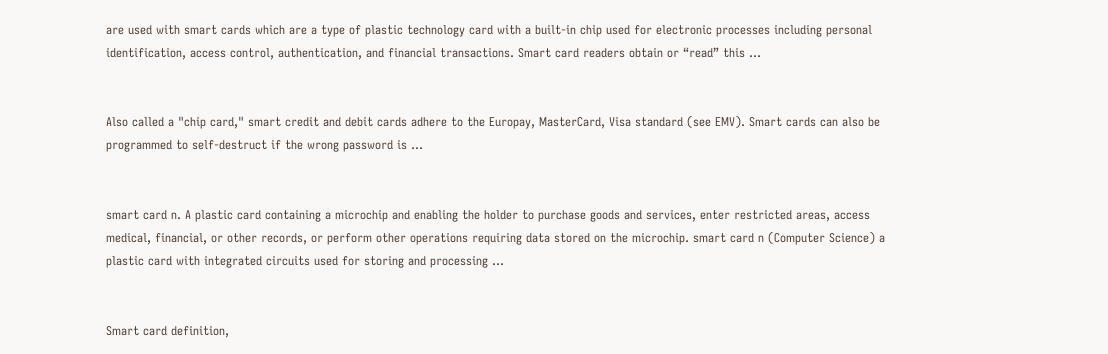are used with smart cards which are a type of plastic technology card with a built-in chip used for electronic processes including personal identification, access control, authentication, and financial transactions. Smart card readers obtain or “read” this ...


Also called a "chip card," smart credit and debit cards adhere to the Europay, MasterCard, Visa standard (see EMV). Smart cards can also be programmed to self-destruct if the wrong password is ...


smart card n. A plastic card containing a microchip and enabling the holder to purchase goods and services, enter restricted areas, access medical, financial, or other records, or perform other operations requiring data stored on the microchip. smart card n (Computer Science) a plastic card with integrated circuits used for storing and processing ...


Smart card definition,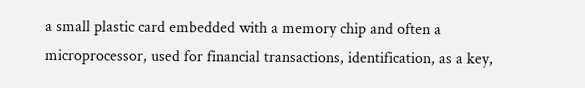a small plastic card embedded with a memory chip and often a microprocessor, used for financial transactions, identification, as a key,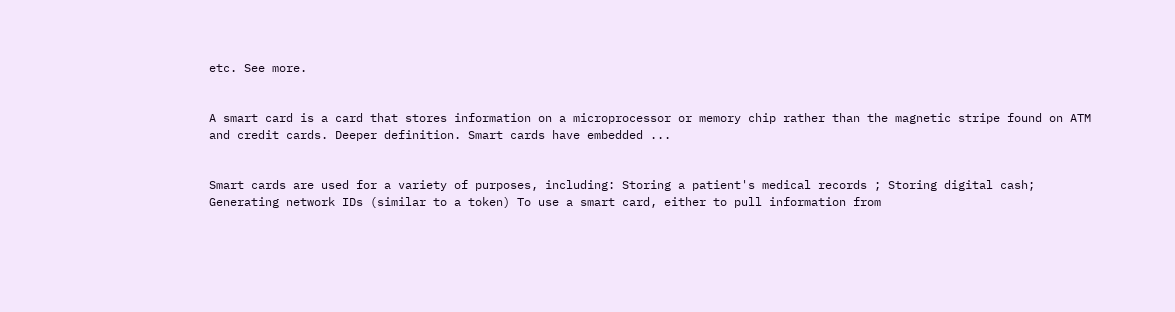etc. See more.


A smart card is a card that stores information on a microprocessor or memory chip rather than the magnetic stripe found on ATM and credit cards. Deeper definition. Smart cards have embedded ...


Smart cards are used for a variety of purposes, including: Storing a patient's medical records ; Storing digital cash; Generating network IDs (similar to a token) To use a smart card, either to pull information from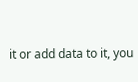it or add data to it, you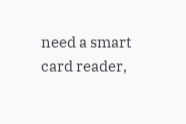need a smart card reader,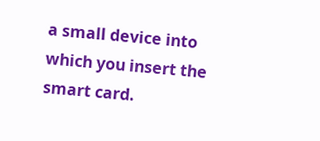a small device into which you insert the smart card.